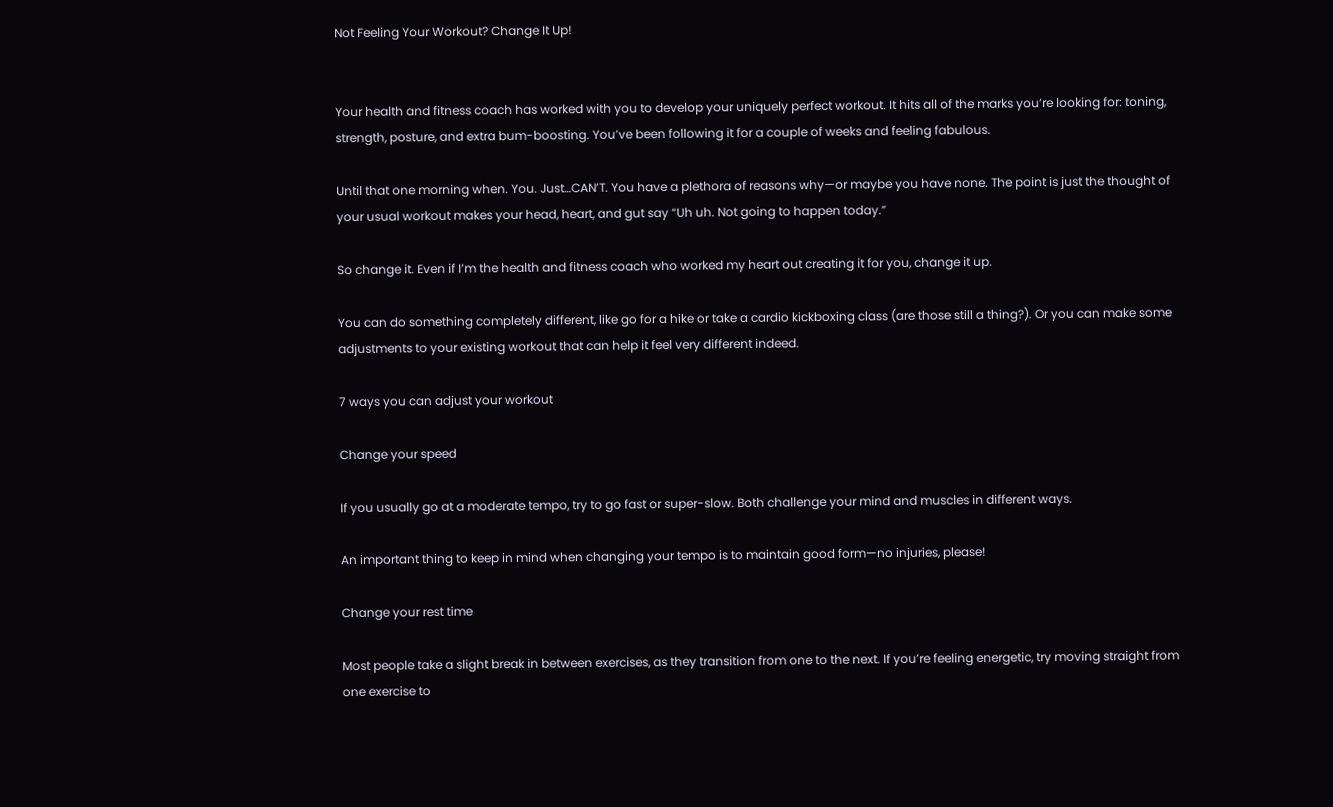Not Feeling Your Workout? Change It Up!


Your health and fitness coach has worked with you to develop your uniquely perfect workout. It hits all of the marks you’re looking for: toning, strength, posture, and extra bum-boosting. You’ve been following it for a couple of weeks and feeling fabulous.

Until that one morning when. You. Just…CAN’T. You have a plethora of reasons why—or maybe you have none. The point is just the thought of your usual workout makes your head, heart, and gut say “Uh uh. Not going to happen today.”

So change it. Even if I’m the health and fitness coach who worked my heart out creating it for you, change it up.

You can do something completely different, like go for a hike or take a cardio kickboxing class (are those still a thing?). Or you can make some adjustments to your existing workout that can help it feel very different indeed.

7 ways you can adjust your workout

Change your speed

If you usually go at a moderate tempo, try to go fast or super-slow. Both challenge your mind and muscles in different ways.

An important thing to keep in mind when changing your tempo is to maintain good form—no injuries, please!

Change your rest time

Most people take a slight break in between exercises, as they transition from one to the next. If you’re feeling energetic, try moving straight from one exercise to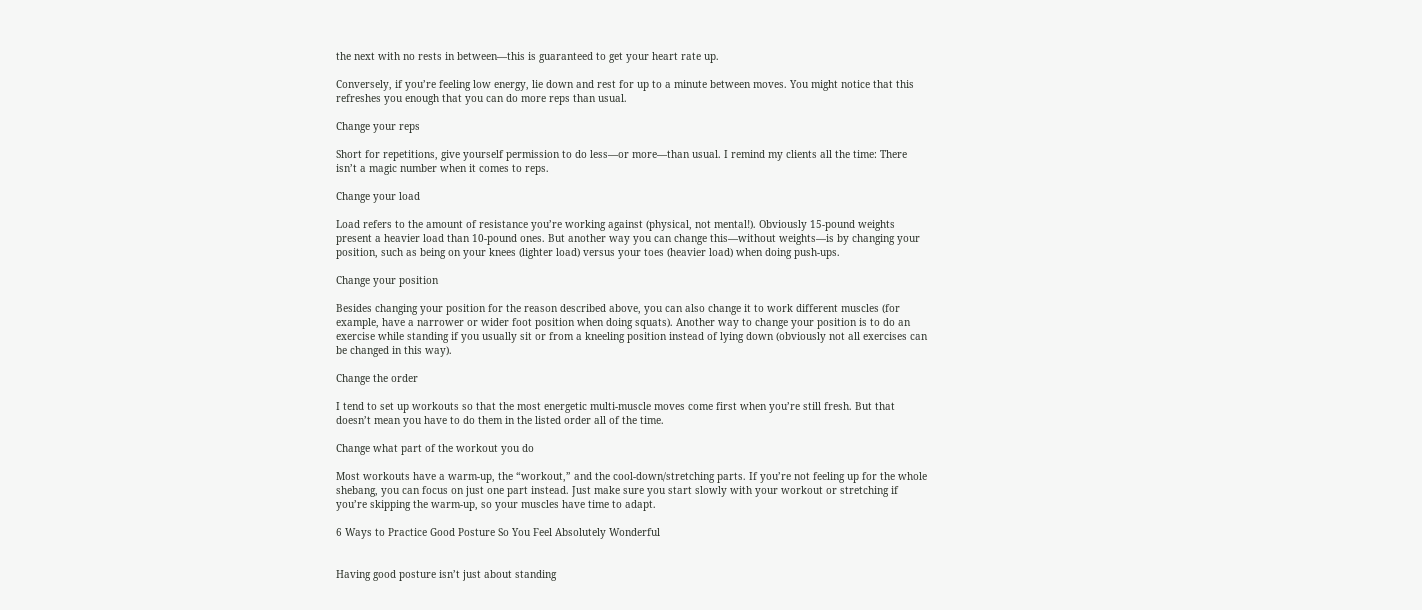the next with no rests in between—this is guaranteed to get your heart rate up.

Conversely, if you’re feeling low energy, lie down and rest for up to a minute between moves. You might notice that this refreshes you enough that you can do more reps than usual.

Change your reps

Short for repetitions, give yourself permission to do less—or more—than usual. I remind my clients all the time: There isn’t a magic number when it comes to reps.

Change your load

Load refers to the amount of resistance you’re working against (physical, not mental!). Obviously 15-pound weights present a heavier load than 10-pound ones. But another way you can change this—without weights—is by changing your position, such as being on your knees (lighter load) versus your toes (heavier load) when doing push-ups.

Change your position

Besides changing your position for the reason described above, you can also change it to work different muscles (for example, have a narrower or wider foot position when doing squats). Another way to change your position is to do an exercise while standing if you usually sit or from a kneeling position instead of lying down (obviously not all exercises can be changed in this way).

Change the order

I tend to set up workouts so that the most energetic multi-muscle moves come first when you’re still fresh. But that doesn’t mean you have to do them in the listed order all of the time.

Change what part of the workout you do

Most workouts have a warm-up, the “workout,” and the cool-down/stretching parts. If you’re not feeling up for the whole shebang, you can focus on just one part instead. Just make sure you start slowly with your workout or stretching if you’re skipping the warm-up, so your muscles have time to adapt.

6 Ways to Practice Good Posture So You Feel Absolutely Wonderful


Having good posture isn’t just about standing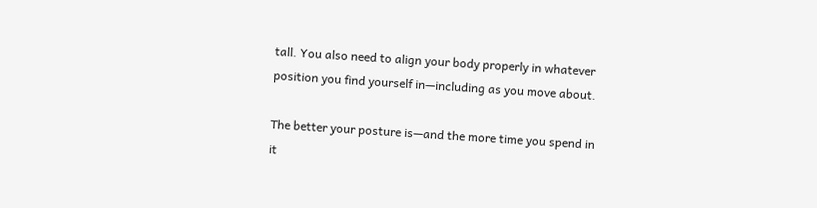tall. You also need to align your body properly in whatever position you find yourself in—including as you move about.

The better your posture is—and the more time you spend in it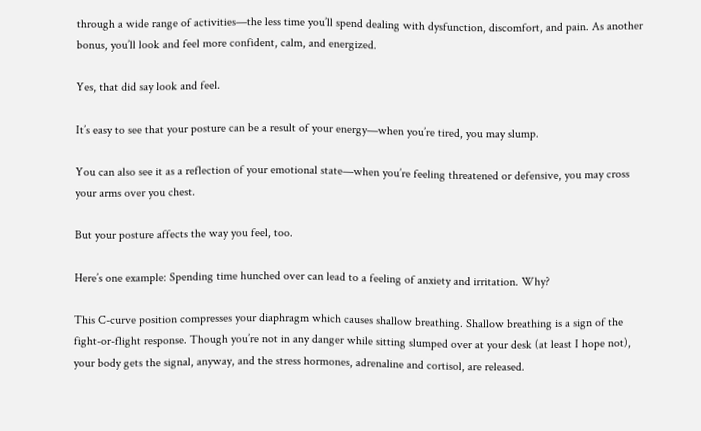through a wide range of activities—the less time you’ll spend dealing with dysfunction, discomfort, and pain. As another bonus, you’ll look and feel more confident, calm, and energized.

Yes, that did say look and feel.

It’s easy to see that your posture can be a result of your energy—when you’re tired, you may slump.

You can also see it as a reflection of your emotional state—when you’re feeling threatened or defensive, you may cross your arms over you chest.

But your posture affects the way you feel, too.

Here’s one example: Spending time hunched over can lead to a feeling of anxiety and irritation. Why?

This C-curve position compresses your diaphragm which causes shallow breathing. Shallow breathing is a sign of the fight-or-flight response. Though you’re not in any danger while sitting slumped over at your desk (at least I hope not), your body gets the signal, anyway, and the stress hormones, adrenaline and cortisol, are released.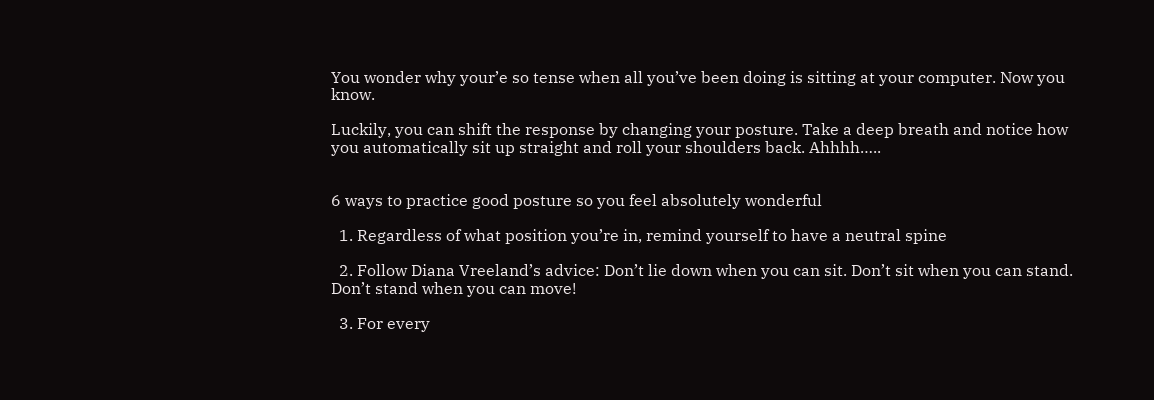You wonder why your’e so tense when all you’ve been doing is sitting at your computer. Now you know.

Luckily, you can shift the response by changing your posture. Take a deep breath and notice how you automatically sit up straight and roll your shoulders back. Ahhhh…..


6 ways to practice good posture so you feel absolutely wonderful

  1. Regardless of what position you’re in, remind yourself to have a neutral spine

  2. Follow Diana Vreeland’s advice: Don’t lie down when you can sit. Don’t sit when you can stand. Don’t stand when you can move!

  3. For every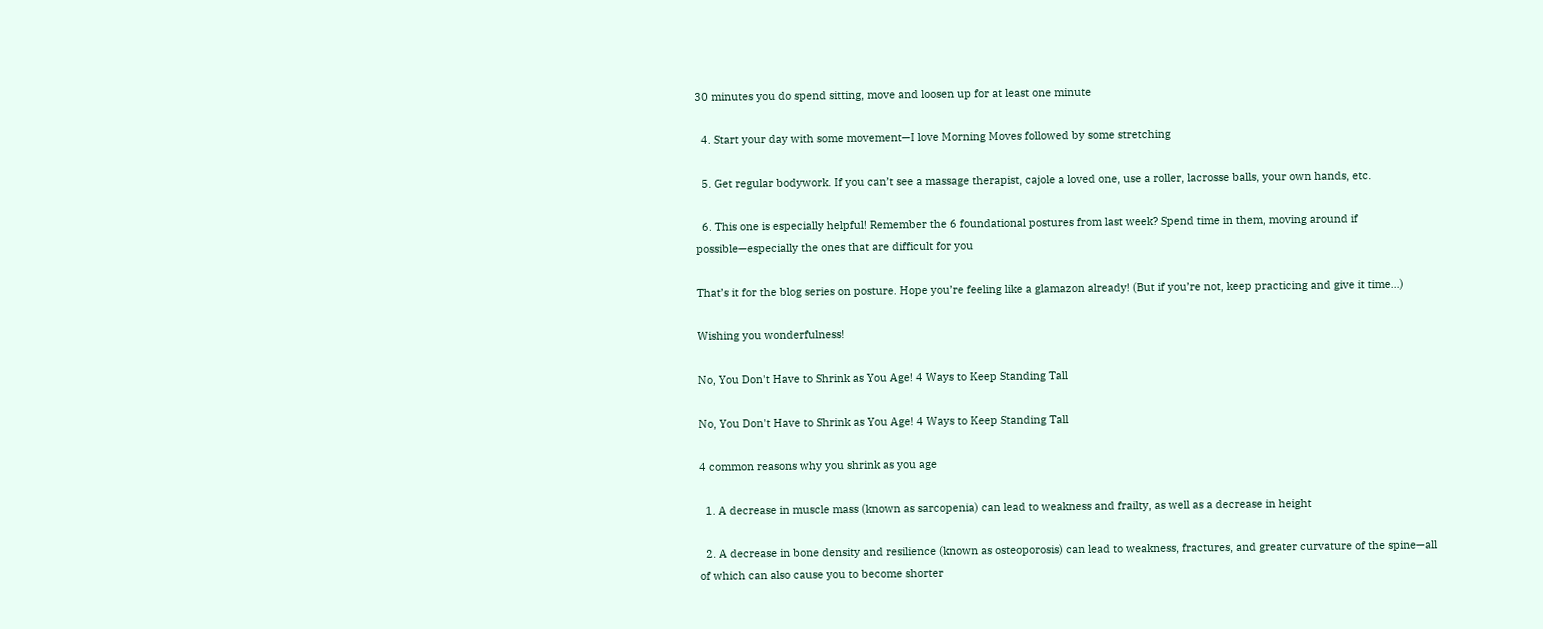30 minutes you do spend sitting, move and loosen up for at least one minute

  4. Start your day with some movement—I love Morning Moves followed by some stretching

  5. Get regular bodywork. If you can’t see a massage therapist, cajole a loved one, use a roller, lacrosse balls, your own hands, etc.

  6. This one is especially helpful! Remember the 6 foundational postures from last week? Spend time in them, moving around if possible—especially the ones that are difficult for you

That’s it for the blog series on posture. Hope you’re feeling like a glamazon already! (But if you’re not, keep practicing and give it time…)

Wishing you wonderfulness!

No, You Don't Have to Shrink as You Age! 4 Ways to Keep Standing Tall

No, You Don't Have to Shrink as You Age! 4 Ways to Keep Standing Tall

4 common reasons why you shrink as you age

  1. A decrease in muscle mass (known as sarcopenia) can lead to weakness and frailty, as well as a decrease in height

  2. A decrease in bone density and resilience (known as osteoporosis) can lead to weakness, fractures, and greater curvature of the spine—all of which can also cause you to become shorter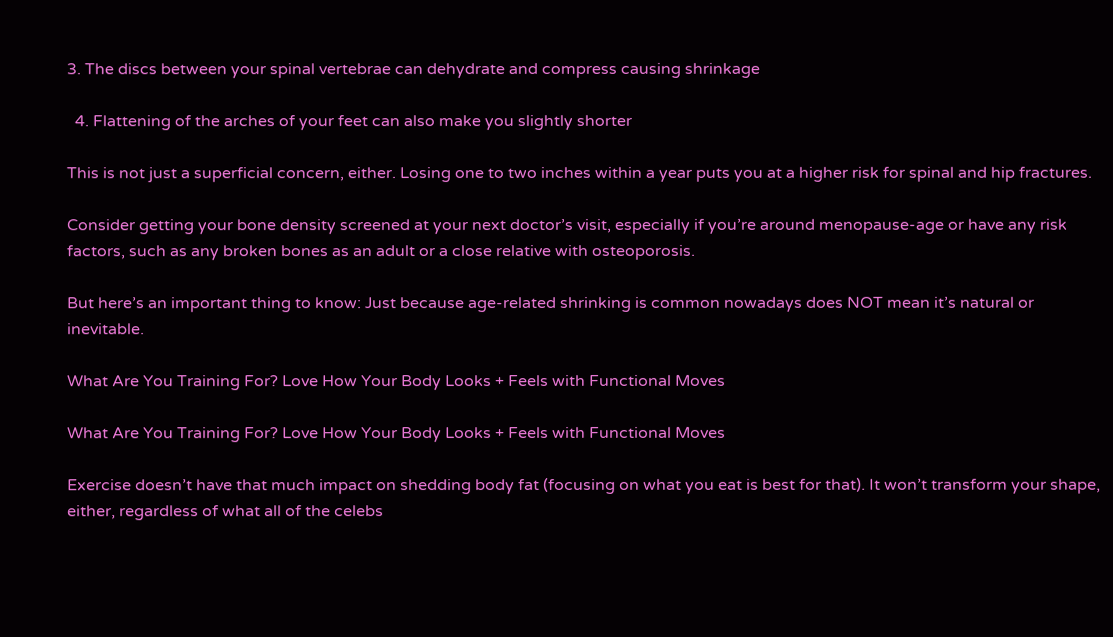3. The discs between your spinal vertebrae can dehydrate and compress causing shrinkage

  4. Flattening of the arches of your feet can also make you slightly shorter

This is not just a superficial concern, either. Losing one to two inches within a year puts you at a higher risk for spinal and hip fractures.

Consider getting your bone density screened at your next doctor’s visit, especially if you’re around menopause-age or have any risk factors, such as any broken bones as an adult or a close relative with osteoporosis.

But here’s an important thing to know: Just because age-related shrinking is common nowadays does NOT mean it’s natural or inevitable.

What Are You Training For? Love How Your Body Looks + Feels with Functional Moves

What Are You Training For? Love How Your Body Looks + Feels with Functional Moves

Exercise doesn’t have that much impact on shedding body fat (focusing on what you eat is best for that). It won’t transform your shape, either, regardless of what all of the celebs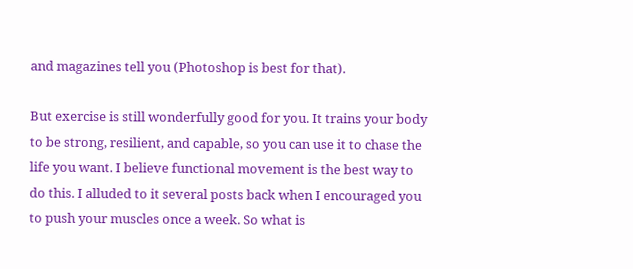and magazines tell you (Photoshop is best for that).

But exercise is still wonderfully good for you. It trains your body to be strong, resilient, and capable, so you can use it to chase the life you want. I believe functional movement is the best way to do this. I alluded to it several posts back when I encouraged you to push your muscles once a week. So what is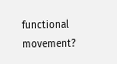functional movement?